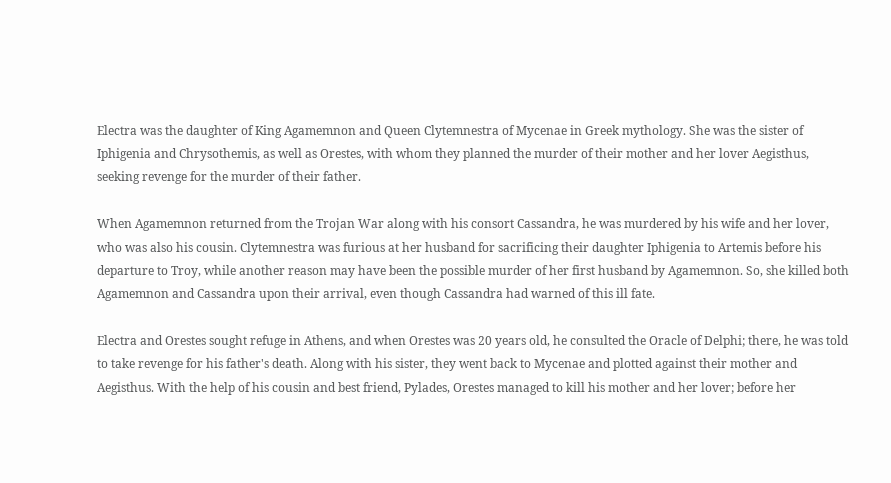Electra was the daughter of King Agamemnon and Queen Clytemnestra of Mycenae in Greek mythology. She was the sister of Iphigenia and Chrysothemis, as well as Orestes, with whom they planned the murder of their mother and her lover Aegisthus, seeking revenge for the murder of their father.

When Agamemnon returned from the Trojan War along with his consort Cassandra, he was murdered by his wife and her lover, who was also his cousin. Clytemnestra was furious at her husband for sacrificing their daughter Iphigenia to Artemis before his departure to Troy, while another reason may have been the possible murder of her first husband by Agamemnon. So, she killed both Agamemnon and Cassandra upon their arrival, even though Cassandra had warned of this ill fate.

Electra and Orestes sought refuge in Athens, and when Orestes was 20 years old, he consulted the Oracle of Delphi; there, he was told to take revenge for his father's death. Along with his sister, they went back to Mycenae and plotted against their mother and Aegisthus. With the help of his cousin and best friend, Pylades, Orestes managed to kill his mother and her lover; before her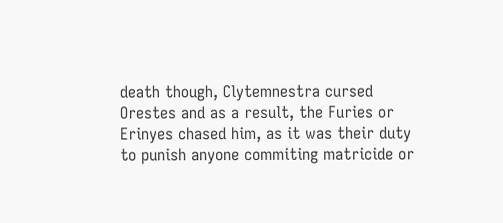death though, Clytemnestra cursed Orestes and as a result, the Furies or Erinyes chased him, as it was their duty to punish anyone commiting matricide or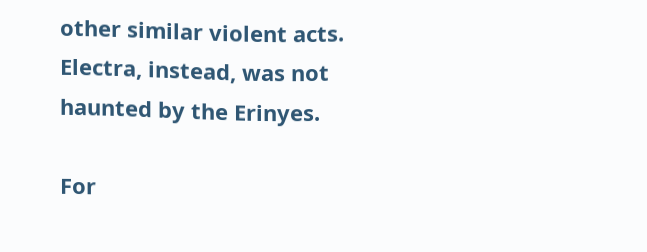other similar violent acts. Electra, instead, was not haunted by the Erinyes.

For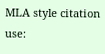MLA style citation use: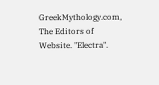GreekMythology.com, The Editors of Website. "Electra".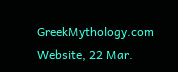GreekMythology.com Website, 22 Mar.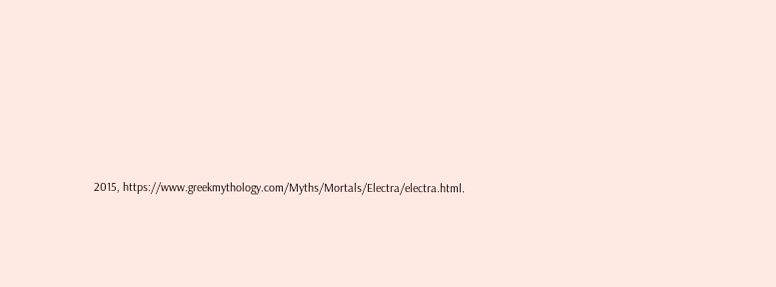2015, https://www.greekmythology.com/Myths/Mortals/Electra/electra.html.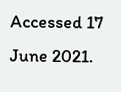Accessed 17 June 2021.